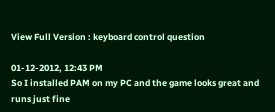View Full Version : keyboard control question

01-12-2012, 12:43 PM
So I installed PAM on my PC and the game looks great and runs just fine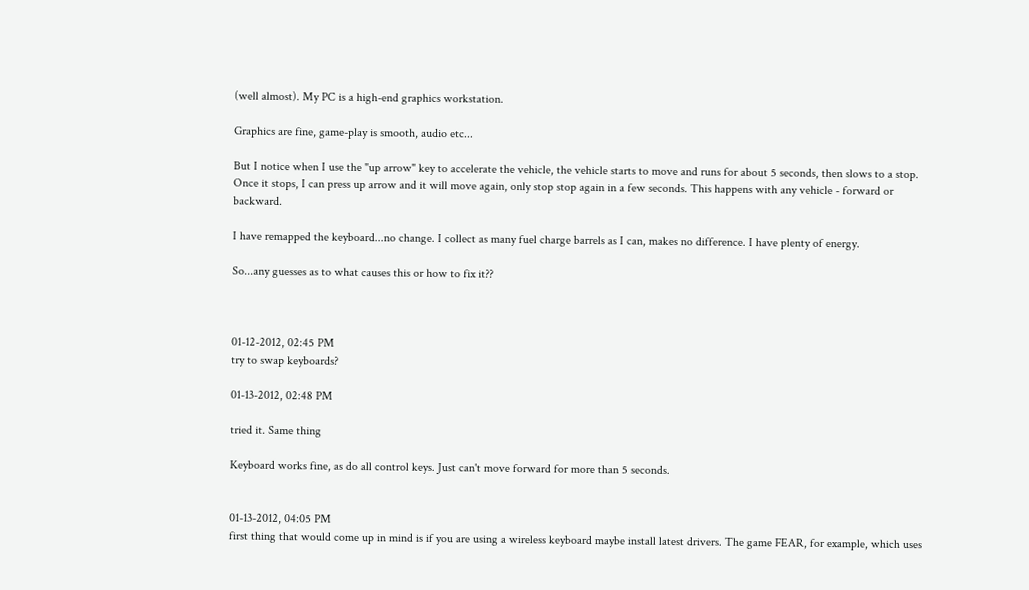(well almost). My PC is a high-end graphics workstation.

Graphics are fine, game-play is smooth, audio etc...

But I notice when I use the "up arrow" key to accelerate the vehicle, the vehicle starts to move and runs for about 5 seconds, then slows to a stop. Once it stops, I can press up arrow and it will move again, only stop stop again in a few seconds. This happens with any vehicle - forward or backward.

I have remapped the keyboard...no change. I collect as many fuel charge barrels as I can, makes no difference. I have plenty of energy.

So...any guesses as to what causes this or how to fix it??



01-12-2012, 02:45 PM
try to swap keyboards?

01-13-2012, 02:48 PM

tried it. Same thing

Keyboard works fine, as do all control keys. Just can't move forward for more than 5 seconds.


01-13-2012, 04:05 PM
first thing that would come up in mind is if you are using a wireless keyboard maybe install latest drivers. The game FEAR, for example, which uses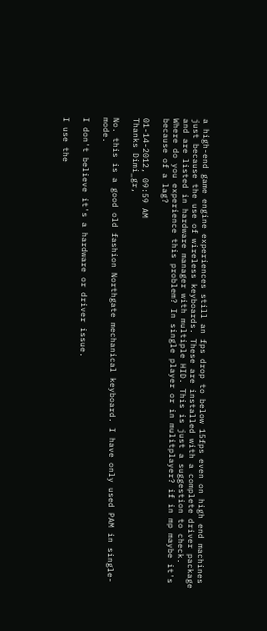a high-end game engine experiences still an fps drop to below 15fps even on high end machines just because the use of wireless keyboards. These are installed with a complete driver package and are listed in hardware manager with multiple HID. This is just a suggestion to check.
Where do you experience this problem? In single player or in mulitplayer? if in mp maybe it's because of a lag?

01-14-2012, 09:59 AM
Thanks Dimi_gr,

No. this is a good old fashion Northgate mechanical keyboard. I have only used PAM in single-mode.

I don't believe it's a hardware or driver issue.

I use the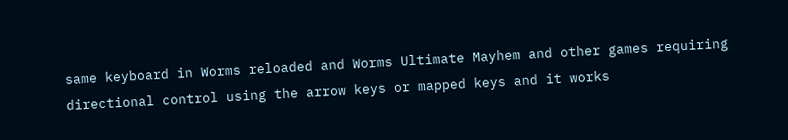same keyboard in Worms reloaded and Worms Ultimate Mayhem and other games requiring directional control using the arrow keys or mapped keys and it works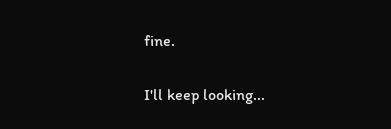fine.

I'll keep looking...